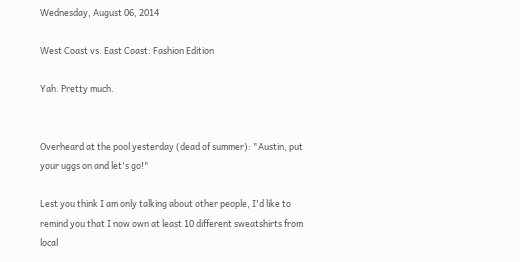Wednesday, August 06, 2014

West Coast vs. East Coast: Fashion Edition

Yah. Pretty much.


Overheard at the pool yesterday (dead of summer): "Austin, put your uggs on and let's go!"

Lest you think I am only talking about other people, I'd like to remind you that I now own at least 10 different sweatshirts from local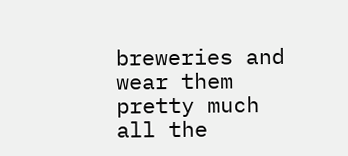breweries and wear them pretty much all the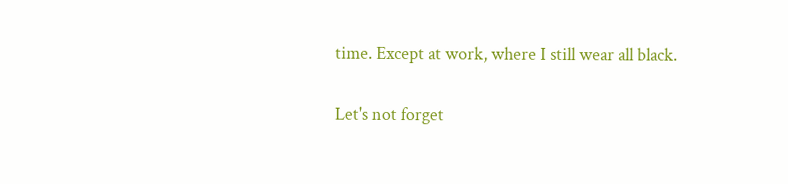time. Except at work, where I still wear all black.

Let's not forget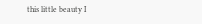this little beauty I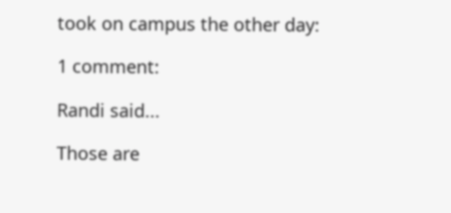took on campus the other day:

1 comment:

Randi said...

Those are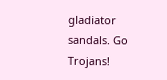gladiator sandals. Go Trojans!